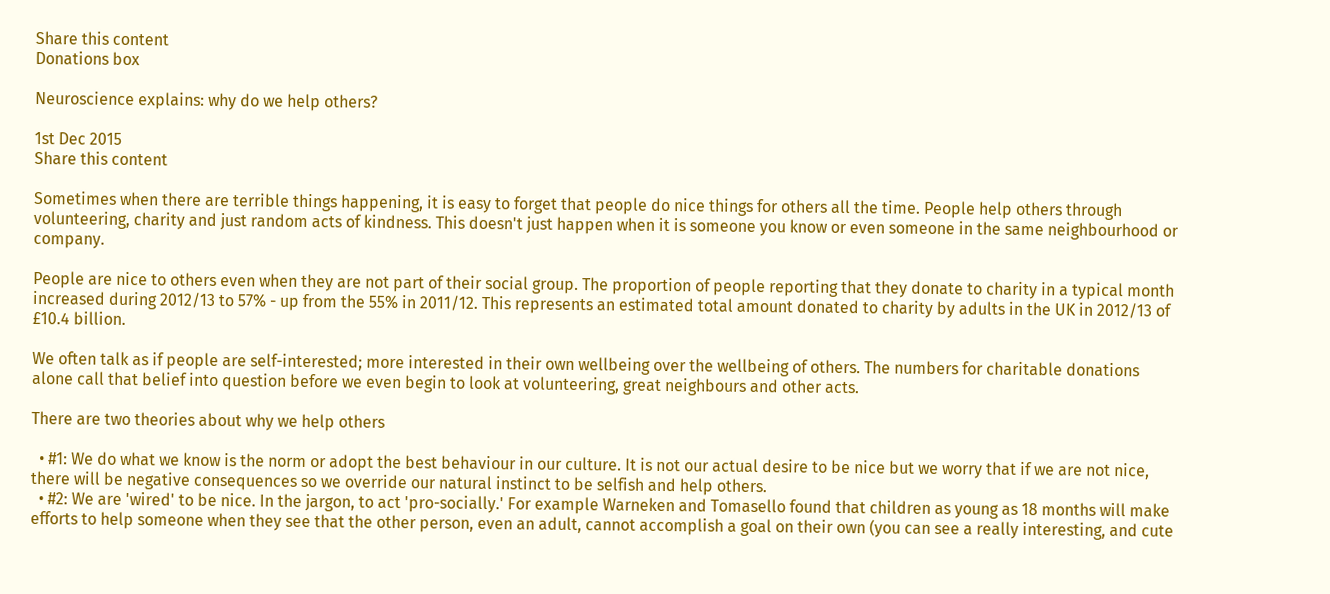Share this content
Donations box

Neuroscience explains: why do we help others?

1st Dec 2015
Share this content

Sometimes when there are terrible things happening, it is easy to forget that people do nice things for others all the time. People help others through volunteering, charity and just random acts of kindness. This doesn't just happen when it is someone you know or even someone in the same neighbourhood or company.

People are nice to others even when they are not part of their social group. The proportion of people reporting that they donate to charity in a typical month increased during 2012/13 to 57% - up from the 55% in 2011/12. This represents an estimated total amount donated to charity by adults in the UK in 2012/13 of £10.4 billion.

We often talk as if people are self-interested; more interested in their own wellbeing over the wellbeing of others. The numbers for charitable donations alone call that belief into question before we even begin to look at volunteering, great neighbours and other acts.

There are two theories about why we help others

  • #1: We do what we know is the norm or adopt the best behaviour in our culture. It is not our actual desire to be nice but we worry that if we are not nice, there will be negative consequences so we override our natural instinct to be selfish and help others.
  • #2: We are 'wired' to be nice. In the jargon, to act 'pro-socially.' For example Warneken and Tomasello found that children as young as 18 months will make efforts to help someone when they see that the other person, even an adult, cannot accomplish a goal on their own (you can see a really interesting, and cute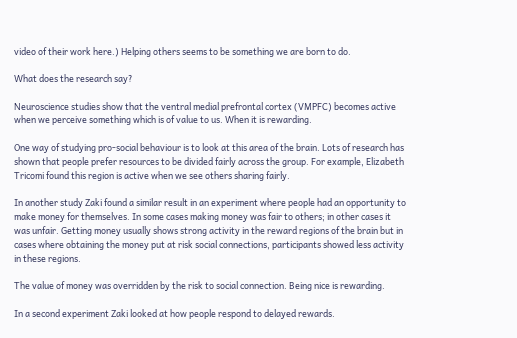video of their work here.) Helping others seems to be something we are born to do.

What does the research say?

Neuroscience studies show that the ventral medial prefrontal cortex (VMPFC) becomes active when we perceive something which is of value to us. When it is rewarding.

One way of studying pro-social behaviour is to look at this area of the brain. Lots of research has shown that people prefer resources to be divided fairly across the group. For example, Elizabeth Tricomi found this region is active when we see others sharing fairly.

In another study Zaki found a similar result in an experiment where people had an opportunity to make money for themselves. In some cases making money was fair to others; in other cases it was unfair. Getting money usually shows strong activity in the reward regions of the brain but in cases where obtaining the money put at risk social connections, participants showed less activity in these regions.

The value of money was overridden by the risk to social connection. Being nice is rewarding.

In a second experiment Zaki looked at how people respond to delayed rewards.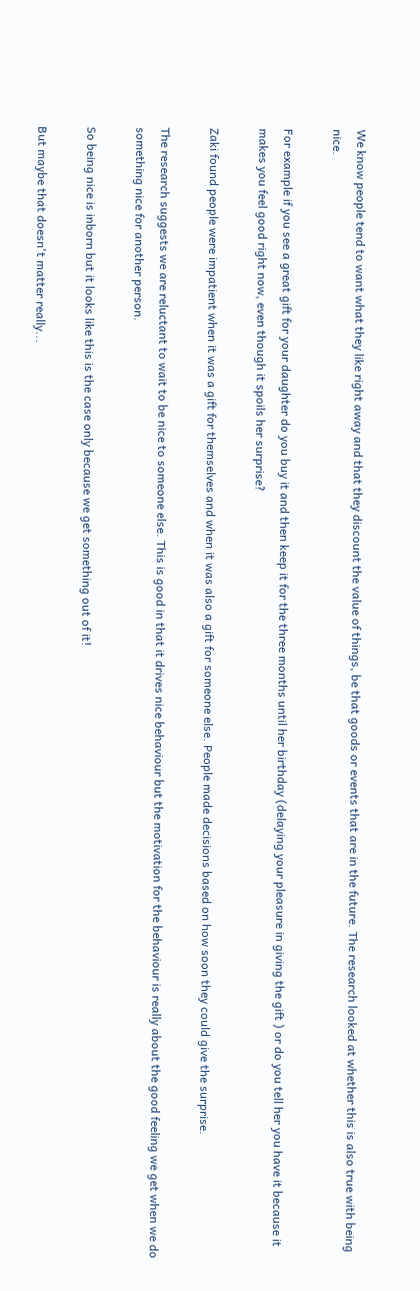We know people tend to want what they like right away and that they discount the value of things, be that goods or events that are in the future. The research looked at whether this is also true with being nice.

For example if you see a great gift for your daughter do you buy it and then keep it for the three months until her birthday (delaying your pleasure in giving the gift ) or do you tell her you have it because it makes you feel good right now, even though it spoils her surprise?

Zaki found people were impatient when it was a gift for themselves and when it was also a gift for someone else. People made decisions based on how soon they could give the surprise.

The research suggests we are reluctant to wait to be nice to someone else. This is good in that it drives nice behaviour but the motivation for the behaviour is really about the good feeling we get when we do something nice for another person.

So being nice is inborn but it looks like this is the case only because we get something out of it!

But maybe that doesn't matter really...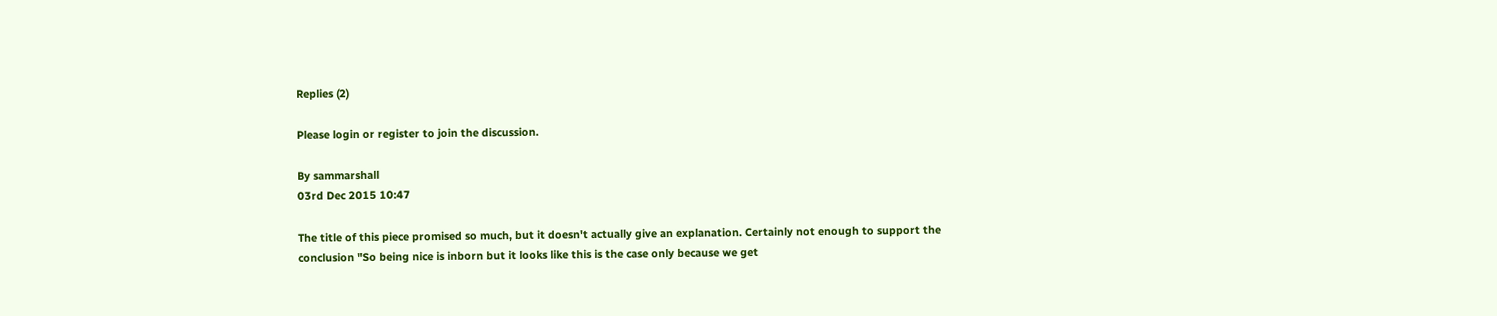Replies (2)

Please login or register to join the discussion.

By sammarshall
03rd Dec 2015 10:47

The title of this piece promised so much, but it doesn't actually give an explanation. Certainly not enough to support the conclusion "So being nice is inborn but it looks like this is the case only because we get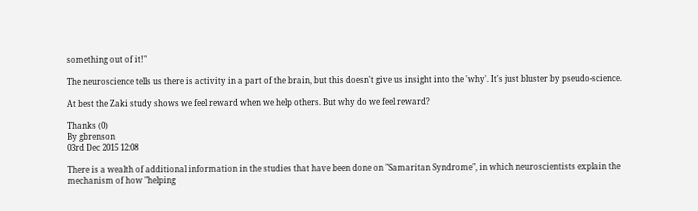something out of it!"

The neuroscience tells us there is activity in a part of the brain, but this doesn't give us insight into the 'why'. It's just bluster by pseudo-science.

At best the Zaki study shows we feel reward when we help others. But why do we feel reward?

Thanks (0)
By gbrenson
03rd Dec 2015 12:08

There is a wealth of additional information in the studies that have been done on "Samaritan Syndrome", in which neuroscientists explain the mechanism of how "helping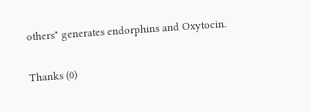others" generates endorphins and Oxytocin.

Thanks (0)